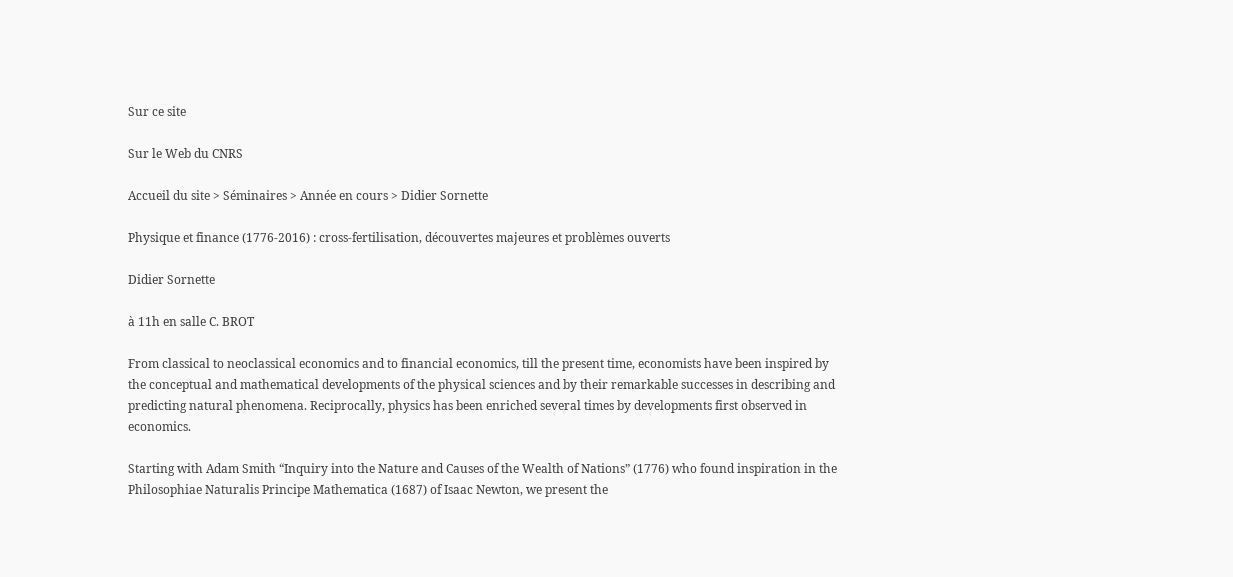Sur ce site

Sur le Web du CNRS

Accueil du site > Séminaires > Année en cours > Didier Sornette

Physique et finance (1776-2016) : cross-fertilisation, découvertes majeures et problèmes ouverts

Didier Sornette

à 11h en salle C. BROT

From classical to neoclassical economics and to financial economics, till the present time, economists have been inspired by the conceptual and mathematical developments of the physical sciences and by their remarkable successes in describing and predicting natural phenomena. Reciprocally, physics has been enriched several times by developments first observed in economics.

Starting with Adam Smith “Inquiry into the Nature and Causes of the Wealth of Nations” (1776) who found inspiration in the Philosophiae Naturalis Principe Mathematica (1687) of Isaac Newton, we present the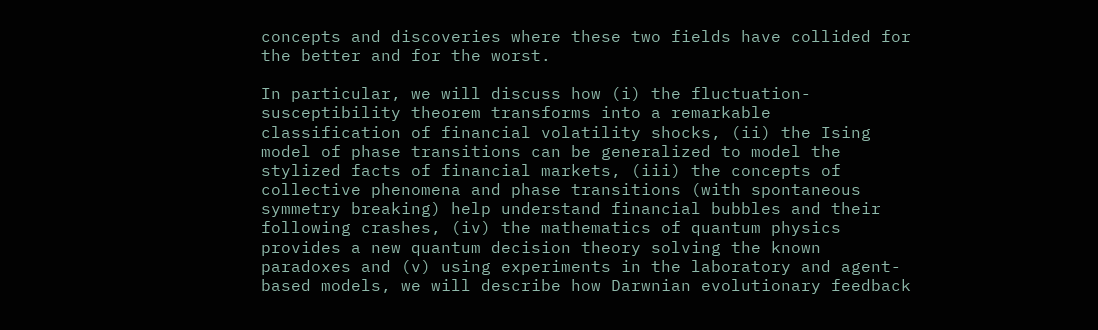concepts and discoveries where these two fields have collided for the better and for the worst.

In particular, we will discuss how (i) the fluctuation-susceptibility theorem transforms into a remarkable classification of financial volatility shocks, (ii) the Ising model of phase transitions can be generalized to model the stylized facts of financial markets, (iii) the concepts of collective phenomena and phase transitions (with spontaneous symmetry breaking) help understand financial bubbles and their following crashes, (iv) the mathematics of quantum physics provides a new quantum decision theory solving the known paradoxes and (v) using experiments in the laboratory and agent-based models, we will describe how Darwnian evolutionary feedback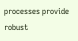processes provide robust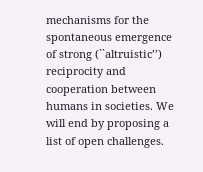mechanisms for the spontaneous emergence of strong (``altruistic’’) reciprocity and cooperation between humans in societies. We will end by proposing a list of open challenges.